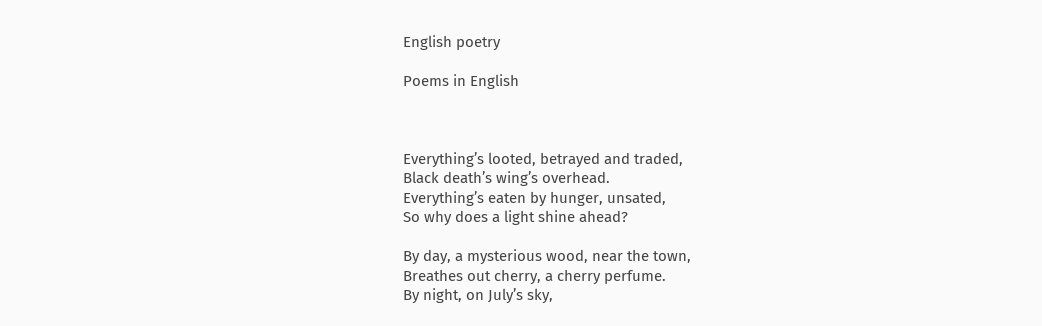English poetry

Poems in English



Everything’s looted, betrayed and traded,
Black death’s wing’s overhead.
Everything’s eaten by hunger, unsated,
So why does a light shine ahead?

By day, a mysterious wood, near the town,
Breathes out cherry, a cherry perfume.
By night, on July’s sky,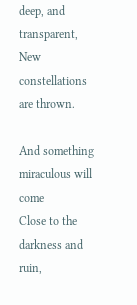deep, and transparent,
New constellations are thrown.

And something miraculous will come
Close to the darkness and ruin,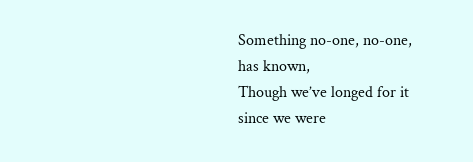Something no-one, no-one, has known,
Though we’ve longed for it since we were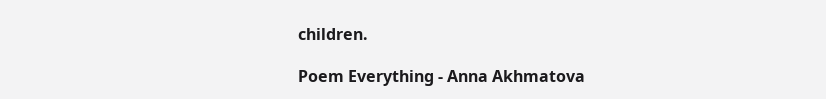children.

Poem Everything - Anna Akhmatova